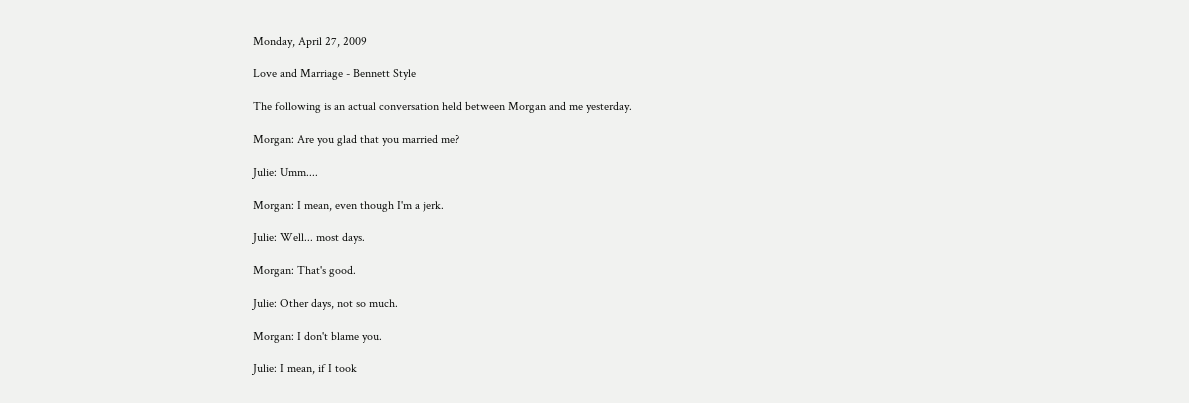Monday, April 27, 2009

Love and Marriage - Bennett Style

The following is an actual conversation held between Morgan and me yesterday.

Morgan: Are you glad that you married me?

Julie: Umm....

Morgan: I mean, even though I'm a jerk.

Julie: Well... most days.

Morgan: That's good.

Julie: Other days, not so much.

Morgan: I don't blame you.

Julie: I mean, if I took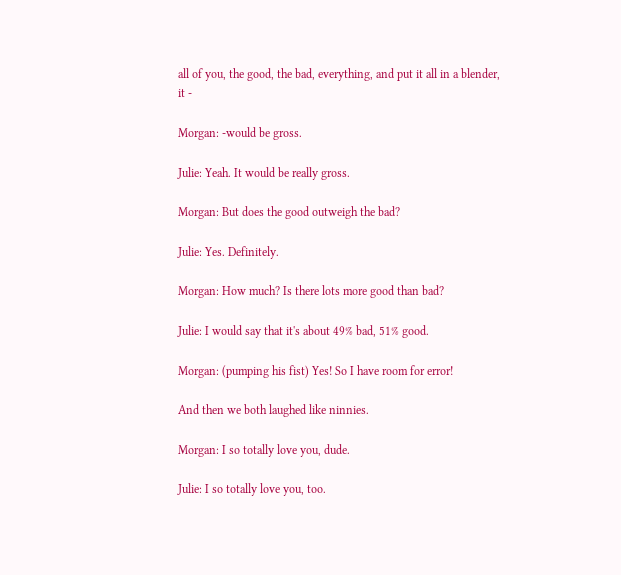all of you, the good, the bad, everything, and put it all in a blender, it -

Morgan: -would be gross.

Julie: Yeah. It would be really gross.

Morgan: But does the good outweigh the bad?

Julie: Yes. Definitely.

Morgan: How much? Is there lots more good than bad?

Julie: I would say that it's about 49% bad, 51% good.

Morgan: (pumping his fist) Yes! So I have room for error!

And then we both laughed like ninnies.

Morgan: I so totally love you, dude.

Julie: I so totally love you, too.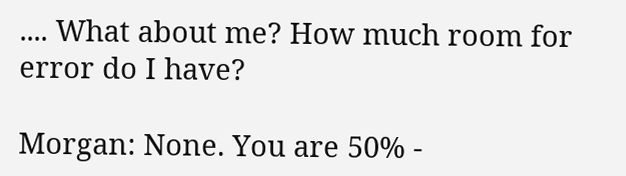.... What about me? How much room for error do I have?

Morgan: None. You are 50% -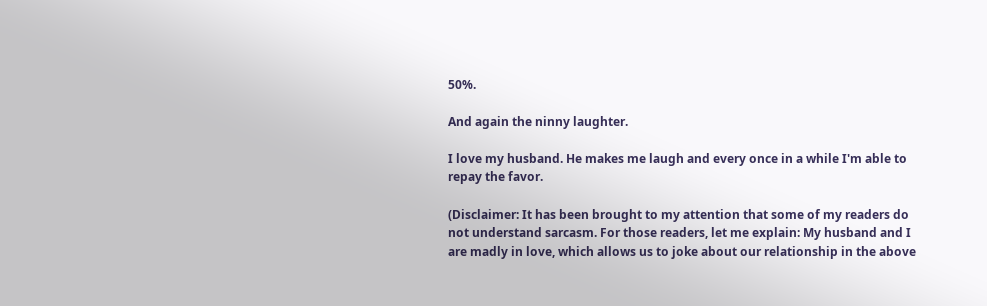50%.

And again the ninny laughter.

I love my husband. He makes me laugh and every once in a while I'm able to repay the favor.

(Disclaimer: It has been brought to my attention that some of my readers do not understand sarcasm. For those readers, let me explain: My husband and I are madly in love, which allows us to joke about our relationship in the above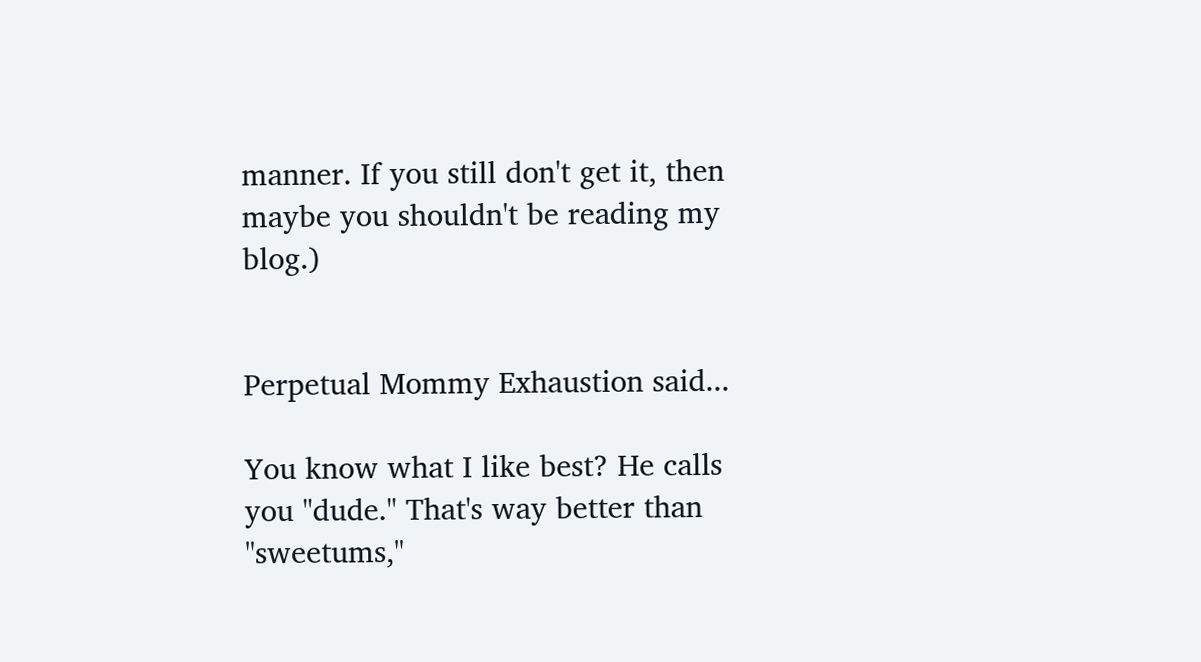manner. If you still don't get it, then maybe you shouldn't be reading my blog.)


Perpetual Mommy Exhaustion said...

You know what I like best? He calls you "dude." That's way better than "sweetums,"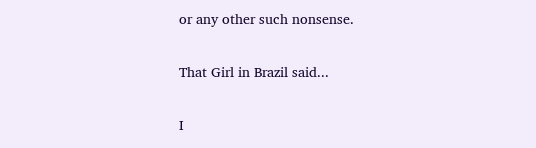or any other such nonsense.

That Girl in Brazil said...

I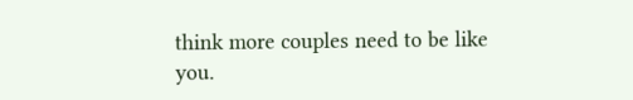think more couples need to be like you.